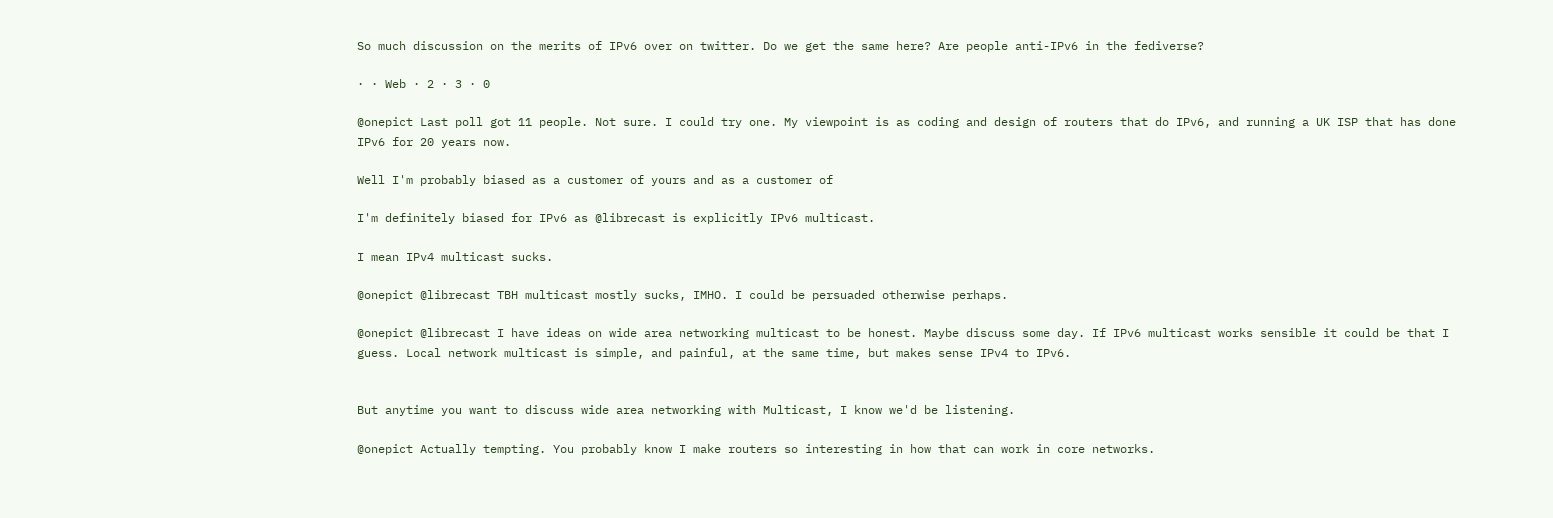So much discussion on the merits of IPv6 over on twitter. Do we get the same here? Are people anti-IPv6 in the fediverse?

· · Web · 2 · 3 · 0

@onepict Last poll got 11 people. Not sure. I could try one. My viewpoint is as coding and design of routers that do IPv6, and running a UK ISP that has done IPv6 for 20 years now.

Well I'm probably biased as a customer of yours and as a customer of

I'm definitely biased for IPv6 as @librecast is explicitly IPv6 multicast.

I mean IPv4 multicast sucks.

@onepict @librecast TBH multicast mostly sucks, IMHO. I could be persuaded otherwise perhaps.

@onepict @librecast I have ideas on wide area networking multicast to be honest. Maybe discuss some day. If IPv6 multicast works sensible it could be that I guess. Local network multicast is simple, and painful, at the same time, but makes sense IPv4 to IPv6.


But anytime you want to discuss wide area networking with Multicast, I know we'd be listening.

@onepict Actually tempting. You probably know I make routers so interesting in how that can work in core networks.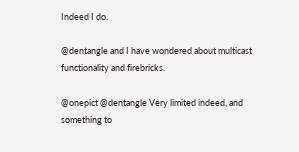Indeed I do.

@dentangle and I have wondered about multicast functionality and firebricks.

@onepict @dentangle Very limited indeed, and something to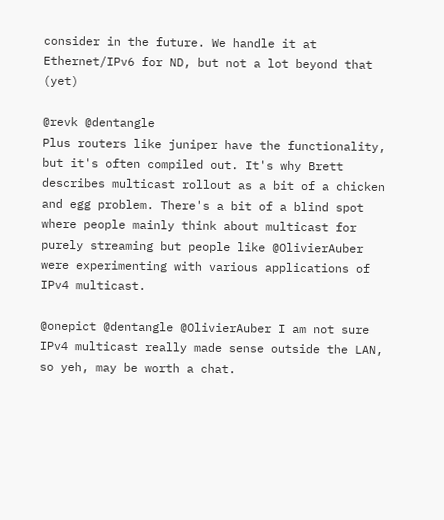consider in the future. We handle it at Ethernet/IPv6 for ND, but not a lot beyond that (yet)

@revk @dentangle
Plus routers like juniper have the functionality, but it's often compiled out. It's why Brett describes multicast rollout as a bit of a chicken and egg problem. There's a bit of a blind spot where people mainly think about multicast for purely streaming but people like @OlivierAuber were experimenting with various applications of IPv4 multicast.

@onepict @dentangle @OlivierAuber I am not sure IPv4 multicast really made sense outside the LAN, so yeh, may be worth a chat.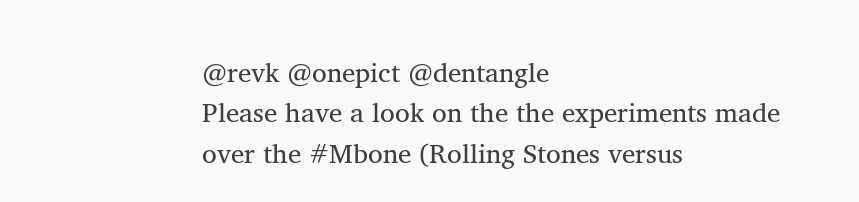@revk @onepict @dentangle
Please have a look on the the experiments made over the #Mbone (Rolling Stones versus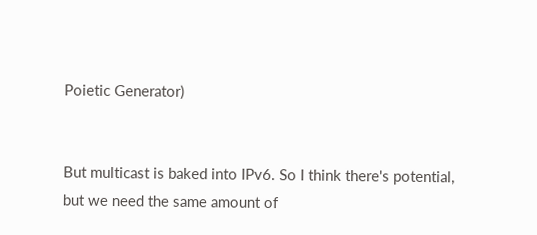Poietic Generator)


But multicast is baked into IPv6. So I think there's potential, but we need the same amount of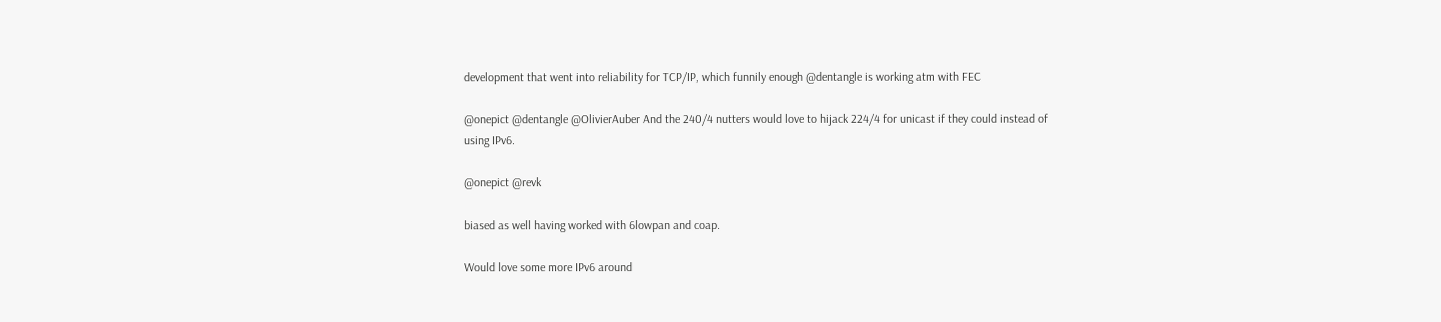development that went into reliability for TCP/IP, which funnily enough @dentangle is working atm with FEC

@onepict @dentangle @OlivierAuber And the 240/4 nutters would love to hijack 224/4 for unicast if they could instead of using IPv6.

@onepict @revk

biased as well having worked with 6lowpan and coap.

Would love some more IPv6 around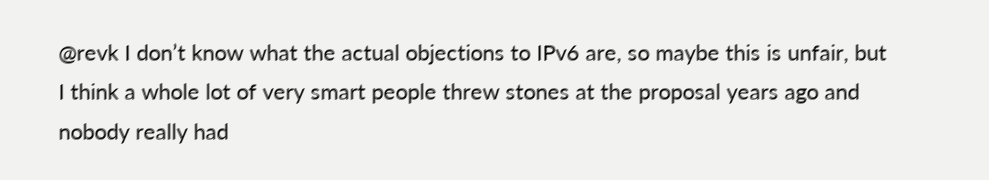@revk I don’t know what the actual objections to IPv6 are, so maybe this is unfair, but I think a whole lot of very smart people threw stones at the proposal years ago and nobody really had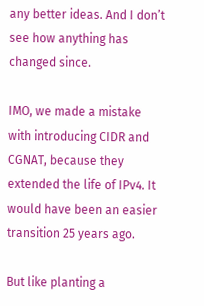any better ideas. And I don’t see how anything has changed since.

IMO, we made a mistake with introducing CIDR and CGNAT, because they extended the life of IPv4. It would have been an easier transition 25 years ago.

But like planting a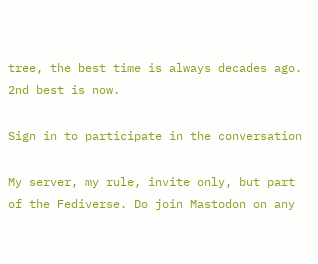tree, the best time is always decades ago. 2nd best is now.

Sign in to participate in the conversation

My server, my rule, invite only, but part of the Fediverse. Do join Mastodon on any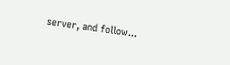server, and follow...